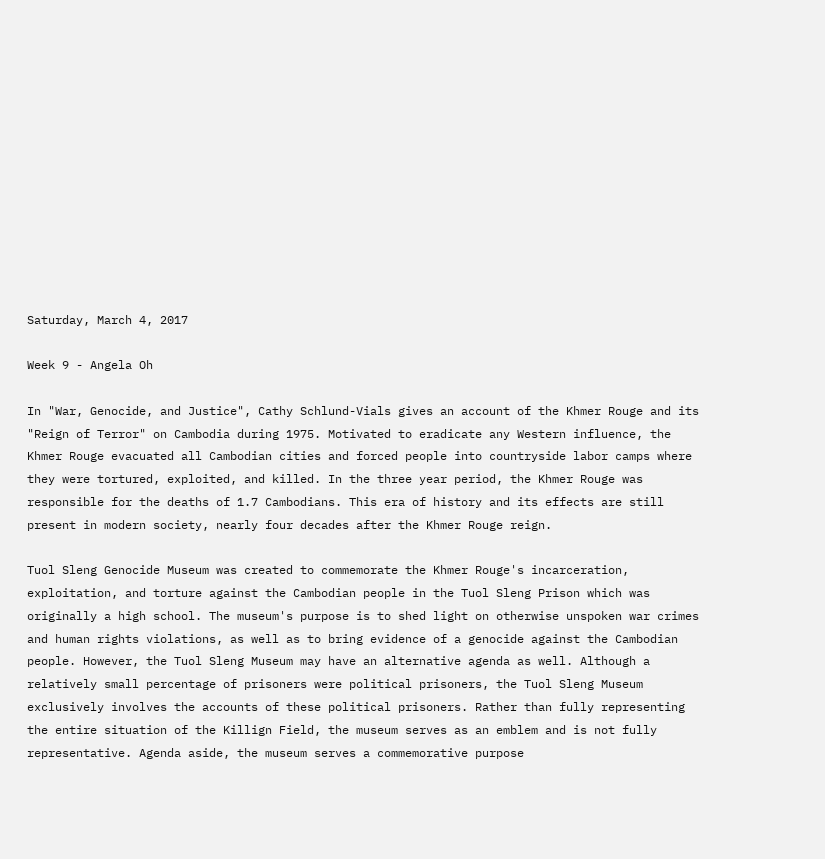Saturday, March 4, 2017

Week 9 - Angela Oh

In "War, Genocide, and Justice", Cathy Schlund-Vials gives an account of the Khmer Rouge and its "Reign of Terror" on Cambodia during 1975. Motivated to eradicate any Western influence, the Khmer Rouge evacuated all Cambodian cities and forced people into countryside labor camps where they were tortured, exploited, and killed. In the three year period, the Khmer Rouge was responsible for the deaths of 1.7 Cambodians. This era of history and its effects are still present in modern society, nearly four decades after the Khmer Rouge reign.

Tuol Sleng Genocide Museum was created to commemorate the Khmer Rouge's incarceration, exploitation, and torture against the Cambodian people in the Tuol Sleng Prison which was originally a high school. The museum's purpose is to shed light on otherwise unspoken war crimes and human rights violations, as well as to bring evidence of a genocide against the Cambodian people. However, the Tuol Sleng Museum may have an alternative agenda as well. Although a relatively small percentage of prisoners were political prisoners, the Tuol Sleng Museum exclusively involves the accounts of these political prisoners. Rather than fully representing the entire situation of the Killign Field, the museum serves as an emblem and is not fully representative. Agenda aside, the museum serves a commemorative purpose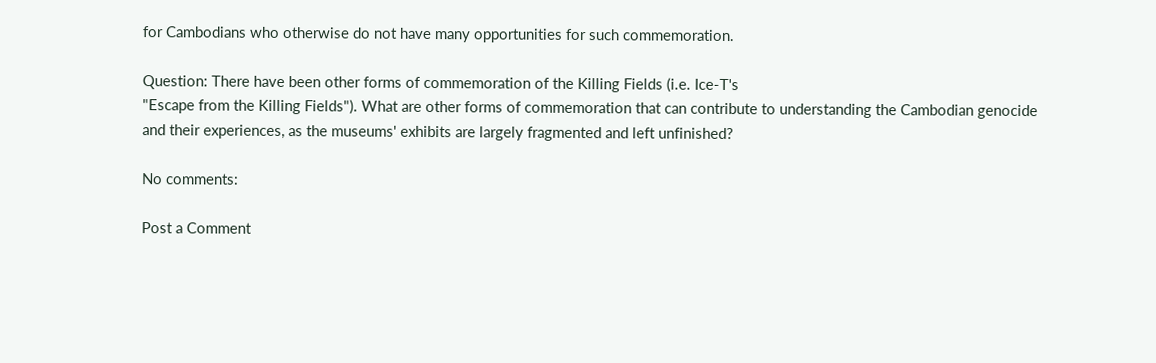for Cambodians who otherwise do not have many opportunities for such commemoration.

Question: There have been other forms of commemoration of the Killing Fields (i.e. Ice-T's
"Escape from the Killing Fields"). What are other forms of commemoration that can contribute to understanding the Cambodian genocide and their experiences, as the museums' exhibits are largely fragmented and left unfinished?

No comments:

Post a Comment